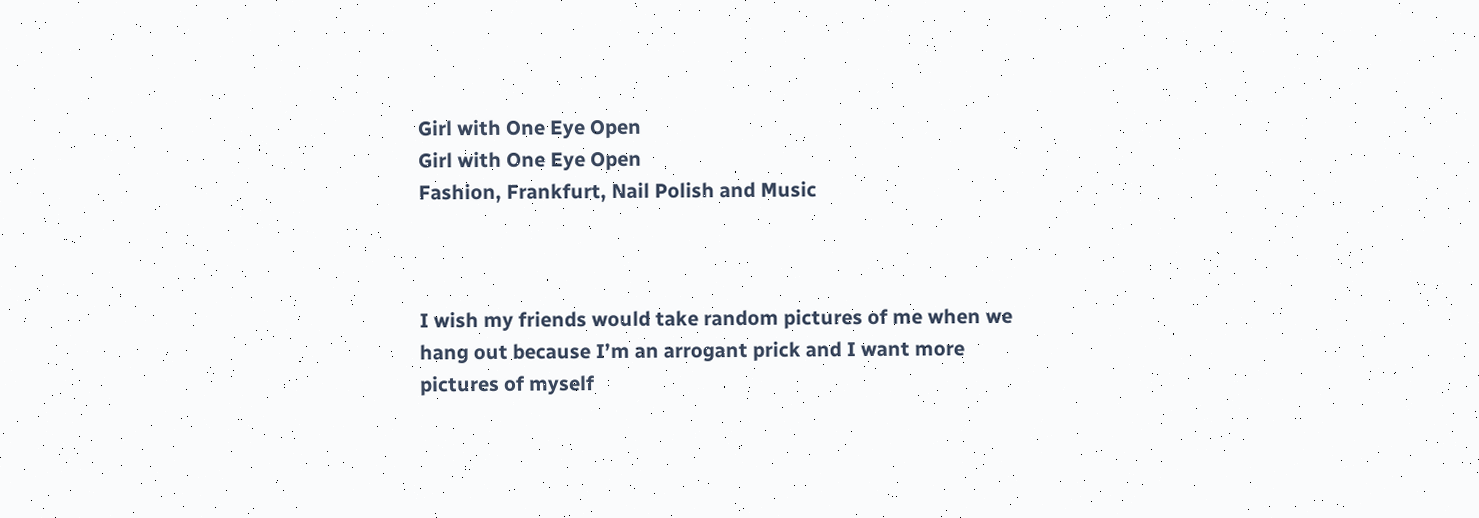Girl with One Eye Open
Girl with One Eye Open
Fashion, Frankfurt, Nail Polish and Music



I wish my friends would take random pictures of me when we hang out because I’m an arrogant prick and I want more pictures of myself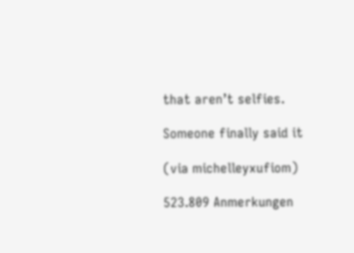that aren’t selfies.

Someone finally said it

(via michelleyxufiom)

523.809 Anmerkungen